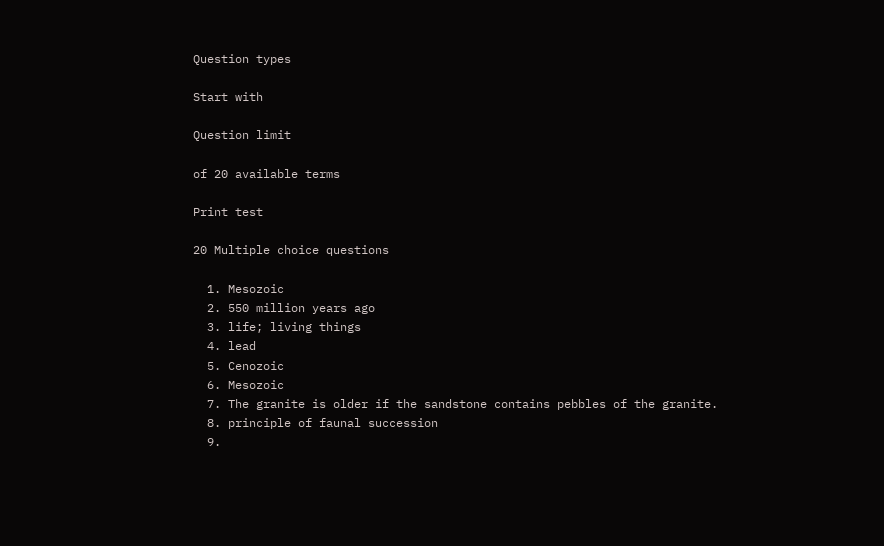Question types

Start with

Question limit

of 20 available terms

Print test

20 Multiple choice questions

  1. Mesozoic
  2. 550 million years ago
  3. life; living things
  4. lead
  5. Cenozoic
  6. Mesozoic
  7. The granite is older if the sandstone contains pebbles of the granite.
  8. principle of faunal succession
  9.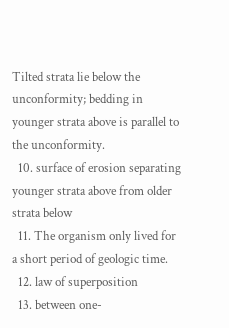Tilted strata lie below the unconformity; bedding in younger strata above is parallel to the unconformity.
  10. surface of erosion separating younger strata above from older strata below
  11. The organism only lived for a short period of geologic time.
  12. law of superposition
  13. between one-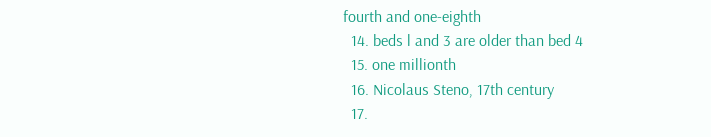fourth and one-eighth
  14. beds l and 3 are older than bed 4
  15. one millionth
  16. Nicolaus Steno, 17th century
  17.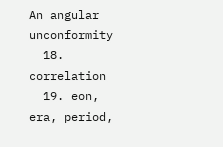An angular unconformity
  18. correlation
  19. eon, era, period,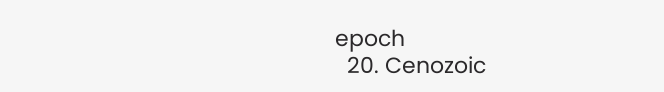epoch
  20. Cenozoic